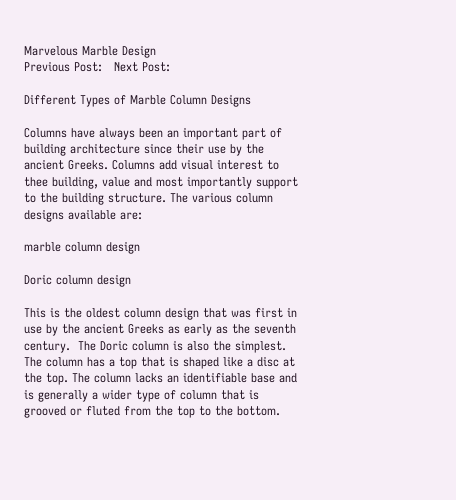Marvelous Marble Design
Previous Post:   Next Post:

Different Types of Marble Column Designs

Columns have always been an important part of building architecture since their use by the ancient Greeks. Columns add visual interest to thee building, value and most importantly support to the building structure. The various column designs available are:

marble column design

Doric column design

This is the oldest column design that was first in use by the ancient Greeks as early as the seventh century.  The Doric column is also the simplest.  The column has a top that is shaped like a disc at the top. The column lacks an identifiable base and is generally a wider type of column that is grooved or fluted from the top to the bottom.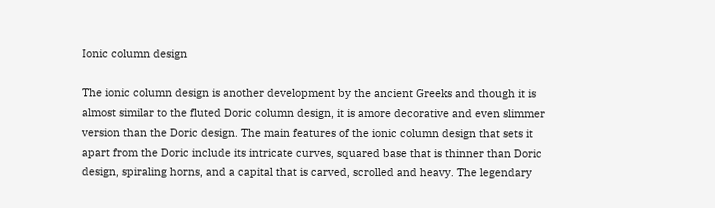Ionic column design

The ionic column design is another development by the ancient Greeks and though it is almost similar to the fluted Doric column design, it is amore decorative and even slimmer version than the Doric design. The main features of the ionic column design that sets it apart from the Doric include its intricate curves, squared base that is thinner than Doric design, spiraling horns, and a capital that is carved, scrolled and heavy. The legendary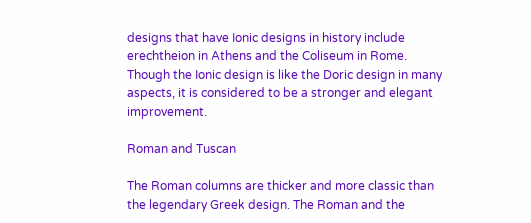designs that have Ionic designs in history include erechtheion in Athens and the Coliseum in Rome. Though the Ionic design is like the Doric design in many aspects, it is considered to be a stronger and elegant improvement.

Roman and Tuscan

The Roman columns are thicker and more classic than the legendary Greek design. The Roman and the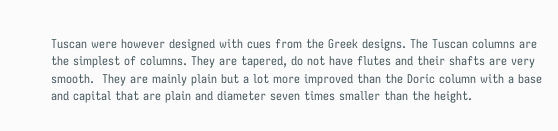Tuscan were however designed with cues from the Greek designs. The Tuscan columns are the simplest of columns. They are tapered, do not have flutes and their shafts are very smooth.  They are mainly plain but a lot more improved than the Doric column with a base and capital that are plain and diameter seven times smaller than the height.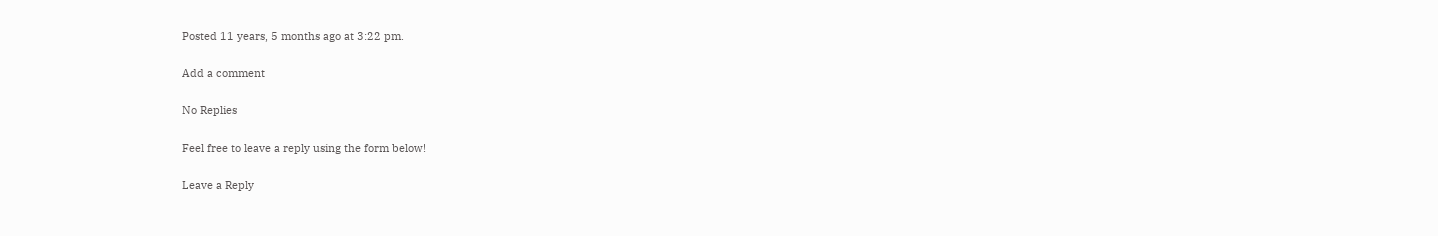Posted 11 years, 5 months ago at 3:22 pm.

Add a comment

No Replies

Feel free to leave a reply using the form below!

Leave a Reply